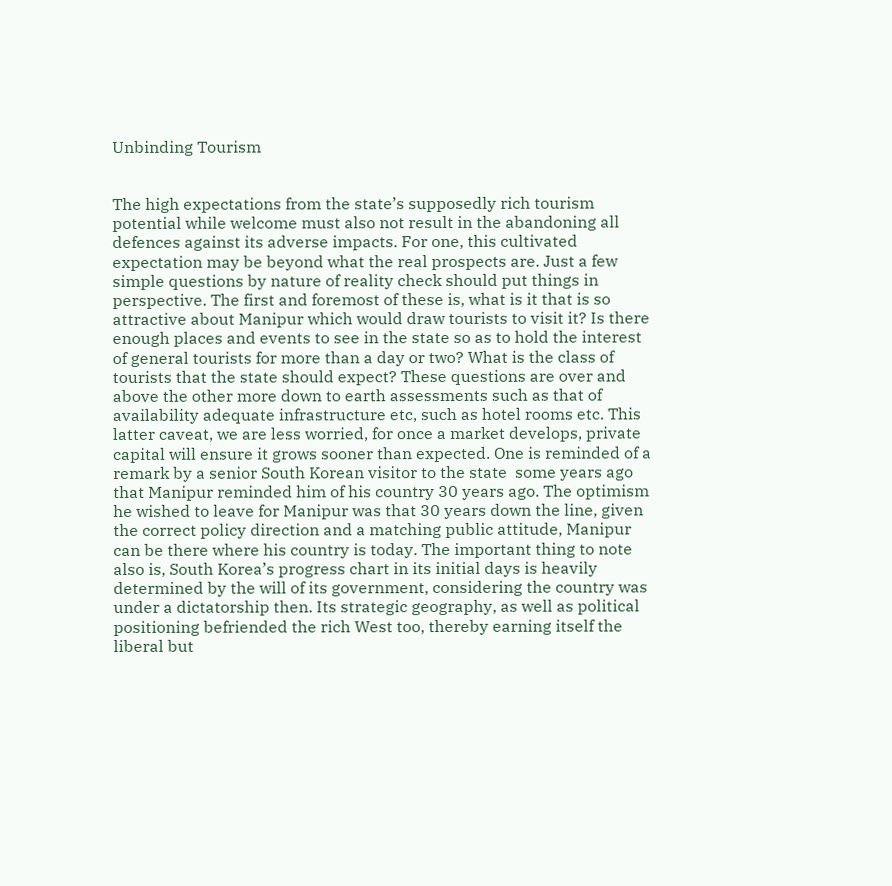Unbinding Tourism


The high expectations from the state’s supposedly rich tourism potential while welcome must also not result in the abandoning all defences against its adverse impacts. For one, this cultivated expectation may be beyond what the real prospects are. Just a few simple questions by nature of reality check should put things in perspective. The first and foremost of these is, what is it that is so attractive about Manipur which would draw tourists to visit it? Is there enough places and events to see in the state so as to hold the interest of general tourists for more than a day or two? What is the class of tourists that the state should expect? These questions are over and above the other more down to earth assessments such as that of availability adequate infrastructure etc, such as hotel rooms etc. This latter caveat, we are less worried, for once a market develops, private capital will ensure it grows sooner than expected. One is reminded of a remark by a senior South Korean visitor to the state  some years ago that Manipur reminded him of his country 30 years ago. The optimism he wished to leave for Manipur was that 30 years down the line, given the correct policy direction and a matching public attitude, Manipur can be there where his country is today. The important thing to note also is, South Korea’s progress chart in its initial days is heavily determined by the will of its government, considering the country was under a dictatorship then. Its strategic geography, as well as political positioning befriended the rich West too, thereby earning itself the liberal but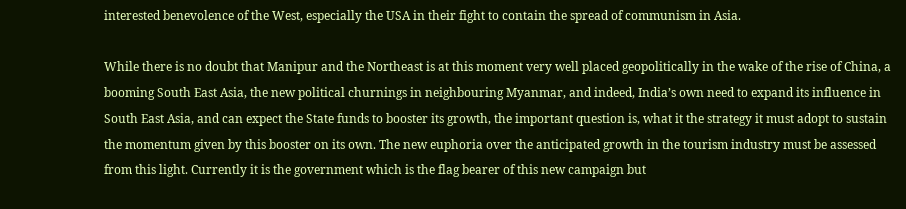interested benevolence of the West, especially the USA in their fight to contain the spread of communism in Asia.

While there is no doubt that Manipur and the Northeast is at this moment very well placed geopolitically in the wake of the rise of China, a booming South East Asia, the new political churnings in neighbouring Myanmar, and indeed, India’s own need to expand its influence in South East Asia, and can expect the State funds to booster its growth, the important question is, what it the strategy it must adopt to sustain the momentum given by this booster on its own. The new euphoria over the anticipated growth in the tourism industry must be assessed from this light. Currently it is the government which is the flag bearer of this new campaign but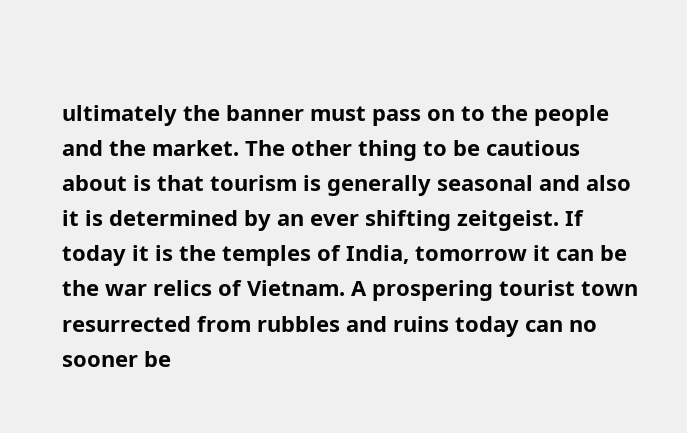ultimately the banner must pass on to the people and the market. The other thing to be cautious about is that tourism is generally seasonal and also it is determined by an ever shifting zeitgeist. If today it is the temples of India, tomorrow it can be the war relics of Vietnam. A prospering tourist town resurrected from rubbles and ruins today can no sooner be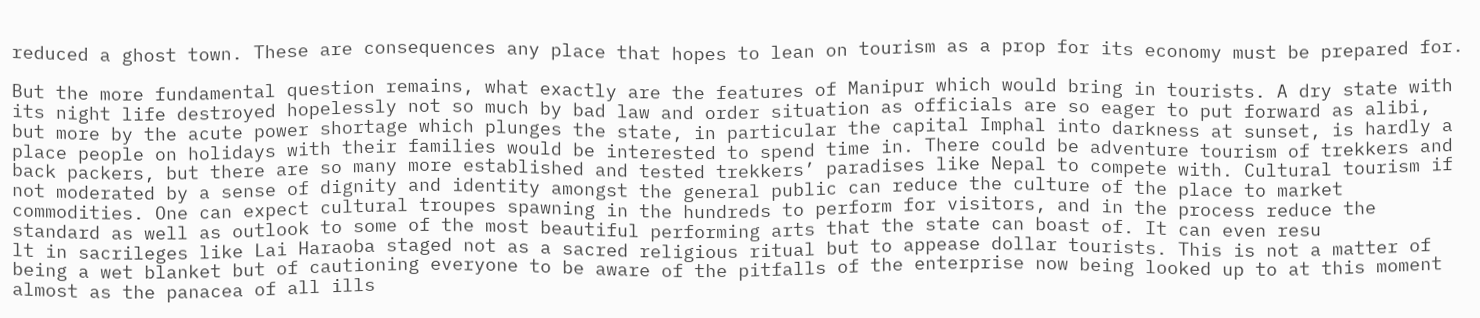reduced a ghost town. These are consequences any place that hopes to lean on tourism as a prop for its economy must be prepared for.

But the more fundamental question remains, what exactly are the features of Manipur which would bring in tourists. A dry state with its night life destroyed hopelessly not so much by bad law and order situation as officials are so eager to put forward as alibi, but more by the acute power shortage which plunges the state, in particular the capital Imphal into darkness at sunset, is hardly a place people on holidays with their families would be interested to spend time in. There could be adventure tourism of trekkers and back packers, but there are so many more established and tested trekkers’ paradises like Nepal to compete with. Cultural tourism if not moderated by a sense of dignity and identity amongst the general public can reduce the culture of the place to market commodities. One can expect cultural troupes spawning in the hundreds to perform for visitors, and in the process reduce the standard as well as outlook to some of the most beautiful performing arts that the state can boast of. It can even resu
lt in sacrileges like Lai Haraoba staged not as a sacred religious ritual but to appease dollar tourists. This is not a matter of being a wet blanket but of cautioning everyone to be aware of the pitfalls of the enterprise now being looked up to at this moment almost as the panacea of all ills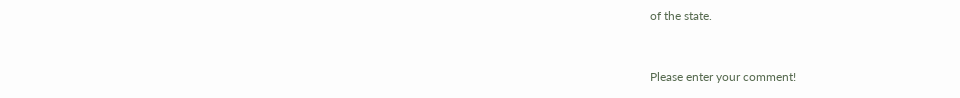of the state.


Please enter your comment!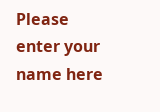Please enter your name here